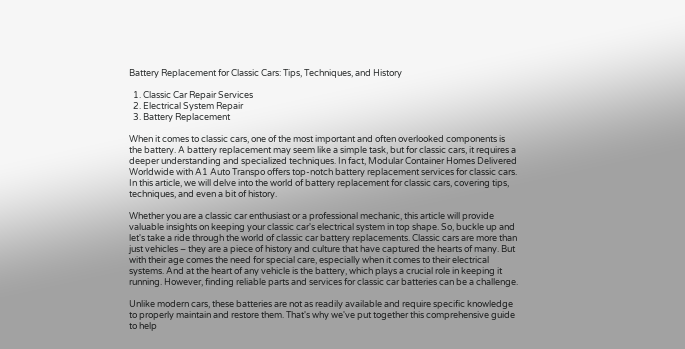Battery Replacement for Classic Cars: Tips, Techniques, and History

  1. Classic Car Repair Services
  2. Electrical System Repair
  3. Battery Replacement

When it comes to classic cars, one of the most important and often overlooked components is the battery. A battery replacement may seem like a simple task, but for classic cars, it requires a deeper understanding and specialized techniques. In fact, Modular Container Homes Delivered Worldwide with A1 Auto Transpo offers top-notch battery replacement services for classic cars. In this article, we will delve into the world of battery replacement for classic cars, covering tips, techniques, and even a bit of history.

Whether you are a classic car enthusiast or a professional mechanic, this article will provide valuable insights on keeping your classic car's electrical system in top shape. So, buckle up and let's take a ride through the world of classic car battery replacements. Classic cars are more than just vehicles – they are a piece of history and culture that have captured the hearts of many. But with their age comes the need for special care, especially when it comes to their electrical systems. And at the heart of any vehicle is the battery, which plays a crucial role in keeping it running. However, finding reliable parts and services for classic car batteries can be a challenge.

Unlike modern cars, these batteries are not as readily available and require specific knowledge to properly maintain and restore them. That's why we've put together this comprehensive guide to help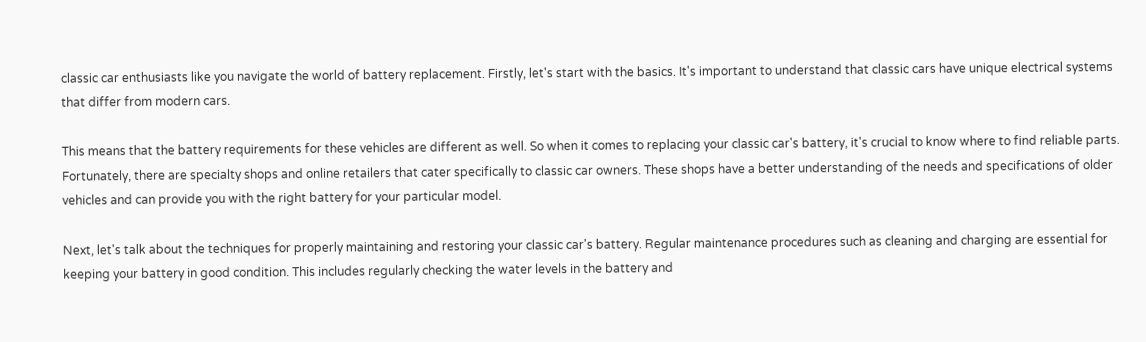classic car enthusiasts like you navigate the world of battery replacement. Firstly, let's start with the basics. It's important to understand that classic cars have unique electrical systems that differ from modern cars.

This means that the battery requirements for these vehicles are different as well. So when it comes to replacing your classic car's battery, it's crucial to know where to find reliable parts. Fortunately, there are specialty shops and online retailers that cater specifically to classic car owners. These shops have a better understanding of the needs and specifications of older vehicles and can provide you with the right battery for your particular model.

Next, let's talk about the techniques for properly maintaining and restoring your classic car's battery. Regular maintenance procedures such as cleaning and charging are essential for keeping your battery in good condition. This includes regularly checking the water levels in the battery and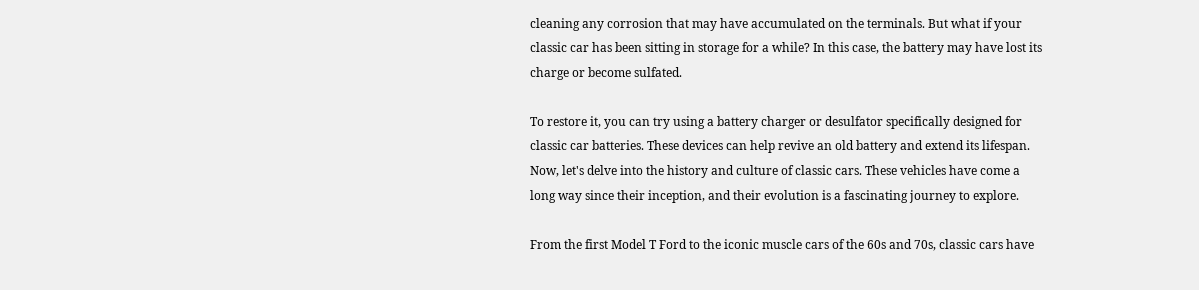cleaning any corrosion that may have accumulated on the terminals. But what if your classic car has been sitting in storage for a while? In this case, the battery may have lost its charge or become sulfated.

To restore it, you can try using a battery charger or desulfator specifically designed for classic car batteries. These devices can help revive an old battery and extend its lifespan. Now, let's delve into the history and culture of classic cars. These vehicles have come a long way since their inception, and their evolution is a fascinating journey to explore.

From the first Model T Ford to the iconic muscle cars of the 60s and 70s, classic cars have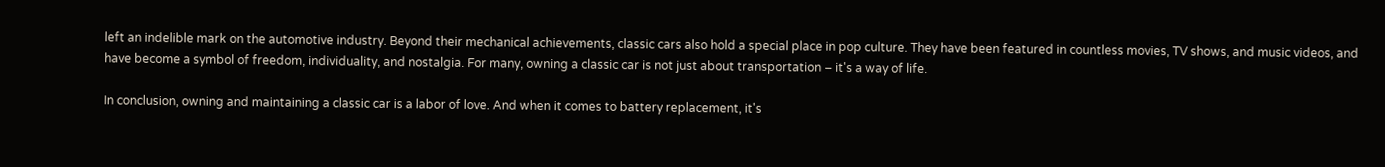left an indelible mark on the automotive industry. Beyond their mechanical achievements, classic cars also hold a special place in pop culture. They have been featured in countless movies, TV shows, and music videos, and have become a symbol of freedom, individuality, and nostalgia. For many, owning a classic car is not just about transportation – it's a way of life.

In conclusion, owning and maintaining a classic car is a labor of love. And when it comes to battery replacement, it's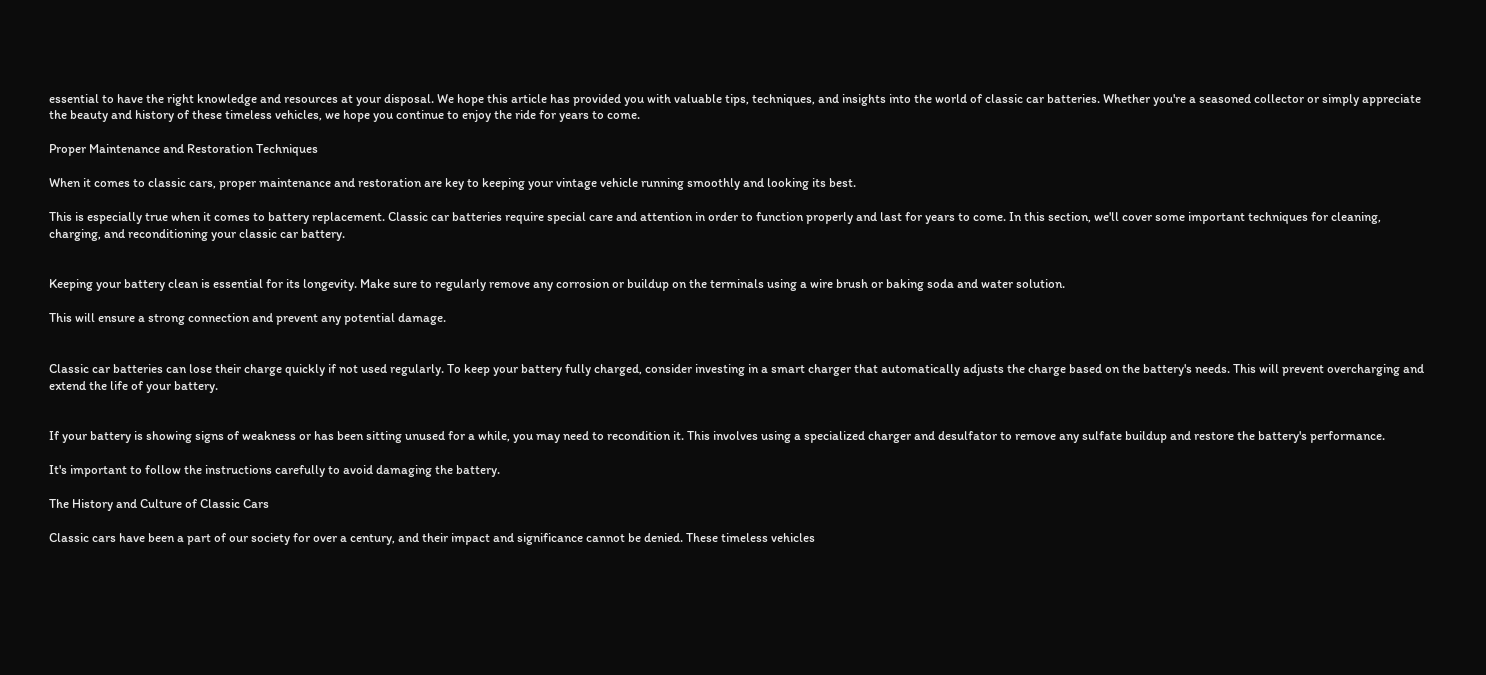essential to have the right knowledge and resources at your disposal. We hope this article has provided you with valuable tips, techniques, and insights into the world of classic car batteries. Whether you're a seasoned collector or simply appreciate the beauty and history of these timeless vehicles, we hope you continue to enjoy the ride for years to come.

Proper Maintenance and Restoration Techniques

When it comes to classic cars, proper maintenance and restoration are key to keeping your vintage vehicle running smoothly and looking its best.

This is especially true when it comes to battery replacement. Classic car batteries require special care and attention in order to function properly and last for years to come. In this section, we'll cover some important techniques for cleaning, charging, and reconditioning your classic car battery.


Keeping your battery clean is essential for its longevity. Make sure to regularly remove any corrosion or buildup on the terminals using a wire brush or baking soda and water solution.

This will ensure a strong connection and prevent any potential damage.


Classic car batteries can lose their charge quickly if not used regularly. To keep your battery fully charged, consider investing in a smart charger that automatically adjusts the charge based on the battery's needs. This will prevent overcharging and extend the life of your battery.


If your battery is showing signs of weakness or has been sitting unused for a while, you may need to recondition it. This involves using a specialized charger and desulfator to remove any sulfate buildup and restore the battery's performance.

It's important to follow the instructions carefully to avoid damaging the battery.

The History and Culture of Classic Cars

Classic cars have been a part of our society for over a century, and their impact and significance cannot be denied. These timeless vehicles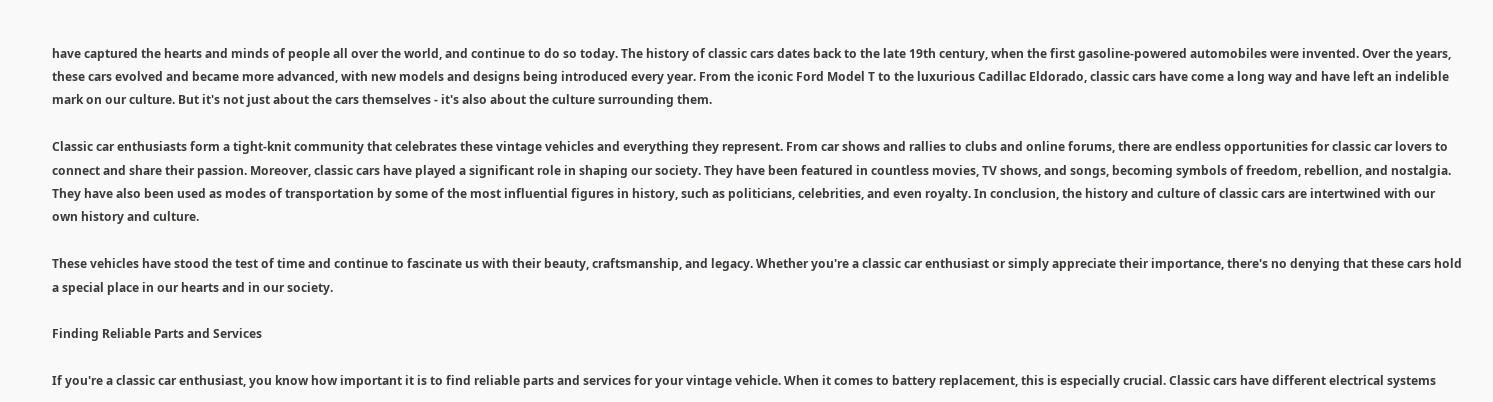have captured the hearts and minds of people all over the world, and continue to do so today. The history of classic cars dates back to the late 19th century, when the first gasoline-powered automobiles were invented. Over the years, these cars evolved and became more advanced, with new models and designs being introduced every year. From the iconic Ford Model T to the luxurious Cadillac Eldorado, classic cars have come a long way and have left an indelible mark on our culture. But it's not just about the cars themselves - it's also about the culture surrounding them.

Classic car enthusiasts form a tight-knit community that celebrates these vintage vehicles and everything they represent. From car shows and rallies to clubs and online forums, there are endless opportunities for classic car lovers to connect and share their passion. Moreover, classic cars have played a significant role in shaping our society. They have been featured in countless movies, TV shows, and songs, becoming symbols of freedom, rebellion, and nostalgia. They have also been used as modes of transportation by some of the most influential figures in history, such as politicians, celebrities, and even royalty. In conclusion, the history and culture of classic cars are intertwined with our own history and culture.

These vehicles have stood the test of time and continue to fascinate us with their beauty, craftsmanship, and legacy. Whether you're a classic car enthusiast or simply appreciate their importance, there's no denying that these cars hold a special place in our hearts and in our society.

Finding Reliable Parts and Services

If you're a classic car enthusiast, you know how important it is to find reliable parts and services for your vintage vehicle. When it comes to battery replacement, this is especially crucial. Classic cars have different electrical systems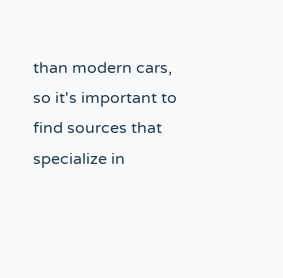than modern cars, so it's important to find sources that specialize in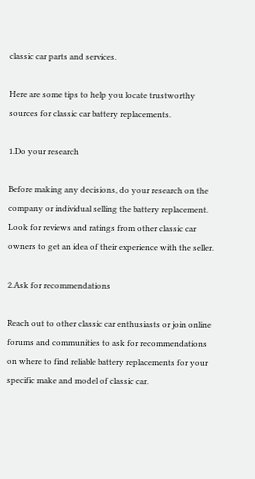classic car parts and services.

Here are some tips to help you locate trustworthy sources for classic car battery replacements.

1.Do your research

Before making any decisions, do your research on the company or individual selling the battery replacement. Look for reviews and ratings from other classic car owners to get an idea of their experience with the seller.

2.Ask for recommendations

Reach out to other classic car enthusiasts or join online forums and communities to ask for recommendations on where to find reliable battery replacements for your specific make and model of classic car.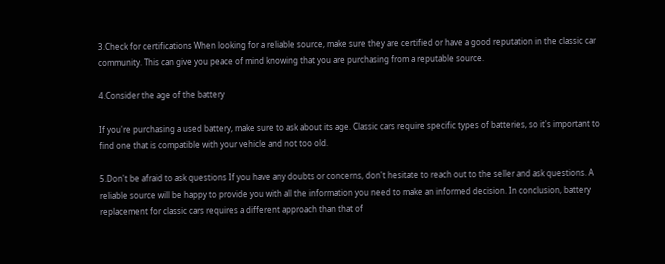3.Check for certifications When looking for a reliable source, make sure they are certified or have a good reputation in the classic car community. This can give you peace of mind knowing that you are purchasing from a reputable source.

4.Consider the age of the battery

If you're purchasing a used battery, make sure to ask about its age. Classic cars require specific types of batteries, so it's important to find one that is compatible with your vehicle and not too old.

5.Don't be afraid to ask questions If you have any doubts or concerns, don't hesitate to reach out to the seller and ask questions. A reliable source will be happy to provide you with all the information you need to make an informed decision. In conclusion, battery replacement for classic cars requires a different approach than that of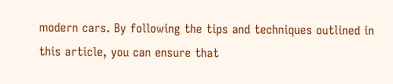modern cars. By following the tips and techniques outlined in this article, you can ensure that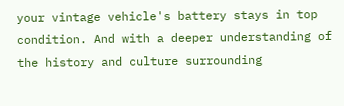your vintage vehicle's battery stays in top condition. And with a deeper understanding of the history and culture surrounding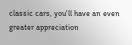classic cars, you'll have an even greater appreciation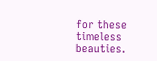for these timeless beauties.